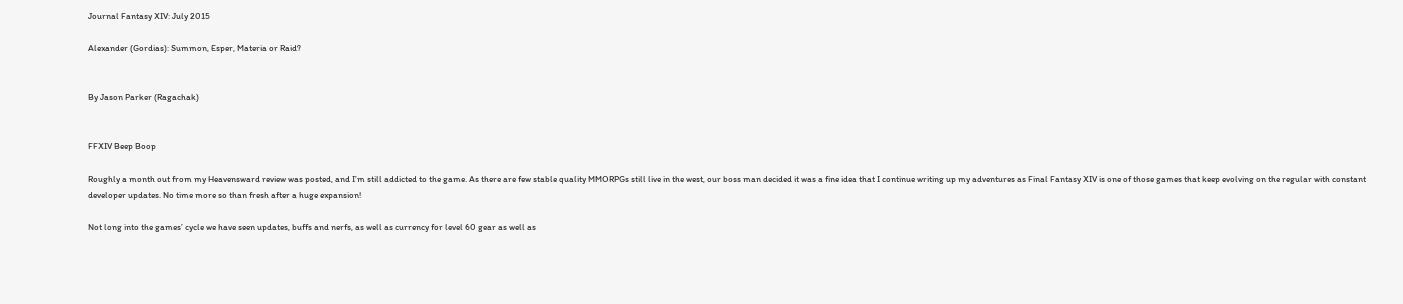Journal Fantasy XIV: July 2015

Alexander (Gordias): Summon, Esper, Materia or Raid?


By Jason Parker (Ragachak)


FFXIV Beep Boop

Roughly a month out from my Heavensward review was posted, and I’m still addicted to the game. As there are few stable quality MMORPGs still live in the west, our boss man decided it was a fine idea that I continue writing up my adventures as Final Fantasy XIV is one of those games that keep evolving on the regular with constant developer updates. No time more so than fresh after a huge expansion!

Not long into the games’ cycle we have seen updates, buffs and nerfs, as well as currency for level 60 gear as well as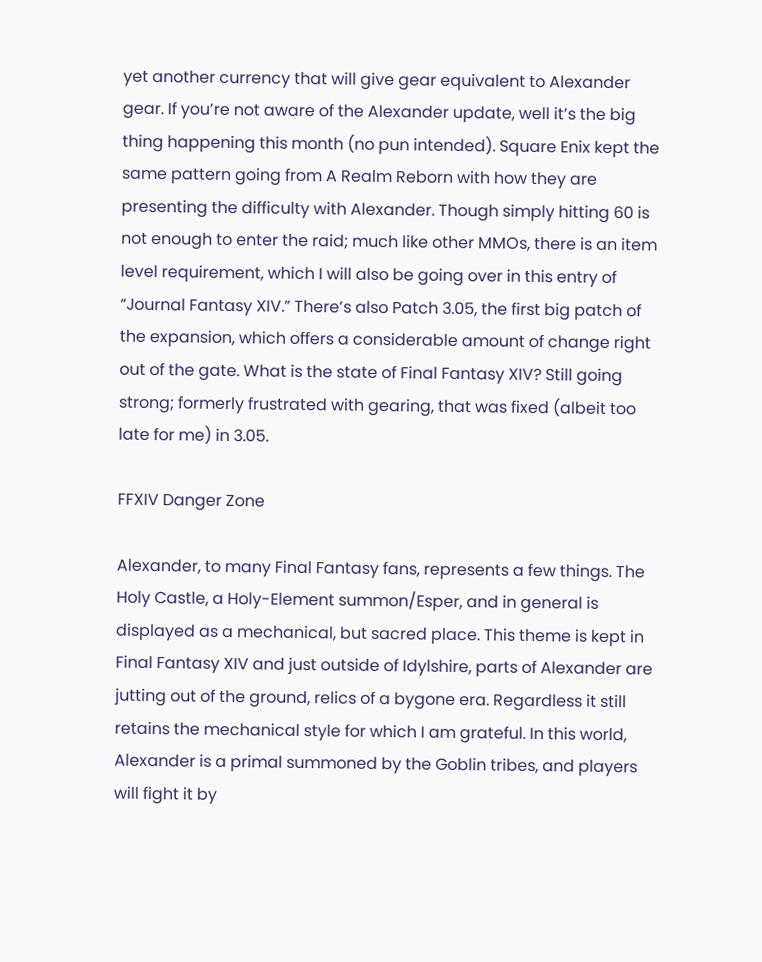yet another currency that will give gear equivalent to Alexander gear. If you’re not aware of the Alexander update, well it’s the big thing happening this month (no pun intended). Square Enix kept the same pattern going from A Realm Reborn with how they are presenting the difficulty with Alexander. Though simply hitting 60 is not enough to enter the raid; much like other MMOs, there is an item level requirement, which I will also be going over in this entry of “Journal Fantasy XIV.” There’s also Patch 3.05, the first big patch of the expansion, which offers a considerable amount of change right out of the gate. What is the state of Final Fantasy XIV? Still going strong; formerly frustrated with gearing, that was fixed (albeit too late for me) in 3.05.

FFXIV Danger Zone

Alexander, to many Final Fantasy fans, represents a few things. The Holy Castle, a Holy-Element summon/Esper, and in general is displayed as a mechanical, but sacred place. This theme is kept in Final Fantasy XIV and just outside of Idylshire, parts of Alexander are jutting out of the ground, relics of a bygone era. Regardless it still retains the mechanical style for which I am grateful. In this world, Alexander is a primal summoned by the Goblin tribes, and players will fight it by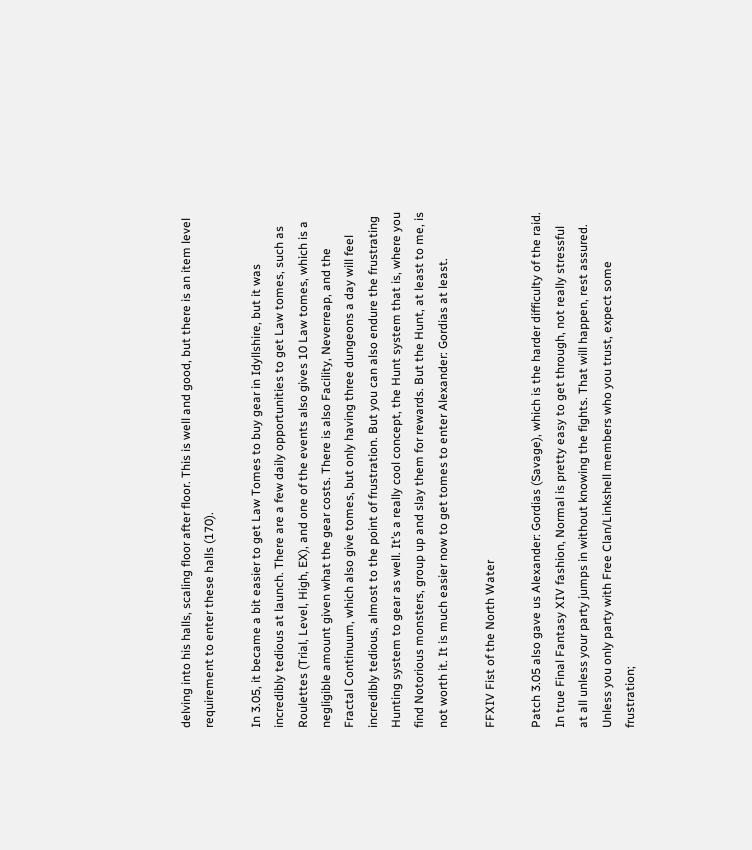delving into his halls, scaling floor after floor. This is well and good, but there is an item level requirement to enter these halls (170).

In 3.05, it became a bit easier to get Law Tomes to buy gear in Idyllshire, but it was incredibly tedious at launch. There are a few daily opportunities to get Law tomes, such as Roulettes (Trial, Level, High, EX), and one of the events also gives 10 Law tomes, which is a negligible amount given what the gear costs. There is also Facility, Neverreap, and the Fractal Continuum, which also give tomes, but only having three dungeons a day will feel incredibly tedious, almost to the point of frustration. But you can also endure the frustrating Hunting system to gear as well. It’s a really cool concept, the Hunt system that is, where you find Notorious monsters, group up and slay them for rewards. But the Hunt, at least to me, is not worth it. It is much easier now to get tomes to enter Alexander: Gordias at least.

FFXIV Fist of the North Water

Patch 3.05 also gave us Alexander: Gordias (Savage), which is the harder difficulty of the raid. In true Final Fantasy XIV fashion, Normal is pretty easy to get through, not really stressful at all unless your party jumps in without knowing the fights. That will happen, rest assured. Unless you only party with Free Clan/Linkshell members who you trust, expect some frustration;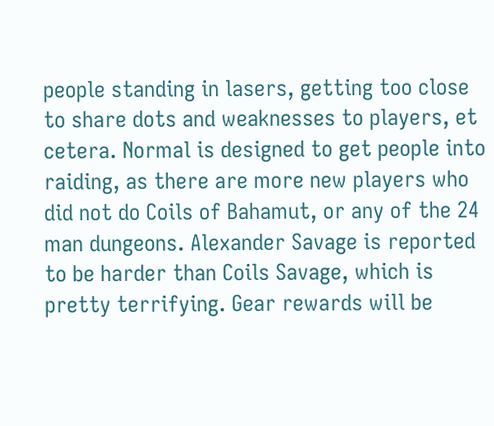people standing in lasers, getting too close to share dots and weaknesses to players, et cetera. Normal is designed to get people into raiding, as there are more new players who did not do Coils of Bahamut, or any of the 24 man dungeons. Alexander Savage is reported to be harder than Coils Savage, which is pretty terrifying. Gear rewards will be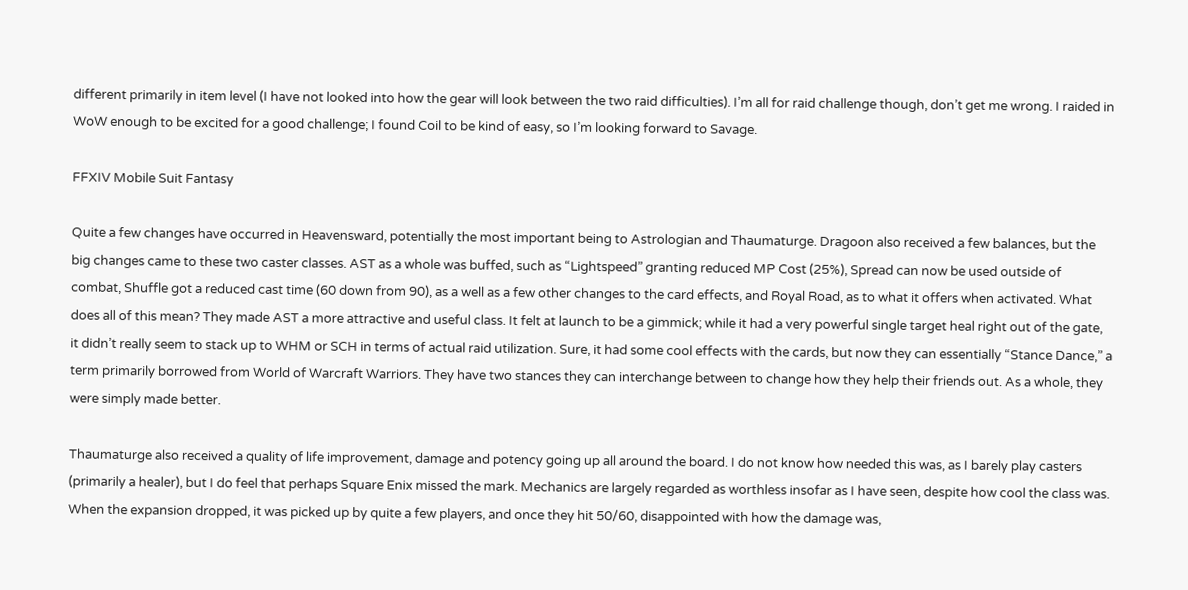different primarily in item level (I have not looked into how the gear will look between the two raid difficulties). I’m all for raid challenge though, don’t get me wrong. I raided in WoW enough to be excited for a good challenge; I found Coil to be kind of easy, so I’m looking forward to Savage.

FFXIV Mobile Suit Fantasy

Quite a few changes have occurred in Heavensward, potentially the most important being to Astrologian and Thaumaturge. Dragoon also received a few balances, but the big changes came to these two caster classes. AST as a whole was buffed, such as “Lightspeed” granting reduced MP Cost (25%), Spread can now be used outside of combat, Shuffle got a reduced cast time (60 down from 90), as a well as a few other changes to the card effects, and Royal Road, as to what it offers when activated. What does all of this mean? They made AST a more attractive and useful class. It felt at launch to be a gimmick; while it had a very powerful single target heal right out of the gate, it didn’t really seem to stack up to WHM or SCH in terms of actual raid utilization. Sure, it had some cool effects with the cards, but now they can essentially “Stance Dance,” a term primarily borrowed from World of Warcraft Warriors. They have two stances they can interchange between to change how they help their friends out. As a whole, they were simply made better.

Thaumaturge also received a quality of life improvement, damage and potency going up all around the board. I do not know how needed this was, as I barely play casters (primarily a healer), but I do feel that perhaps Square Enix missed the mark. Mechanics are largely regarded as worthless insofar as I have seen, despite how cool the class was. When the expansion dropped, it was picked up by quite a few players, and once they hit 50/60, disappointed with how the damage was,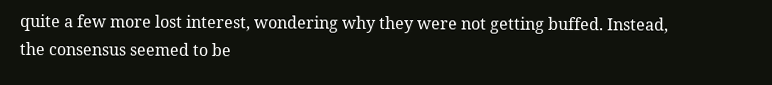quite a few more lost interest, wondering why they were not getting buffed. Instead, the consensus seemed to be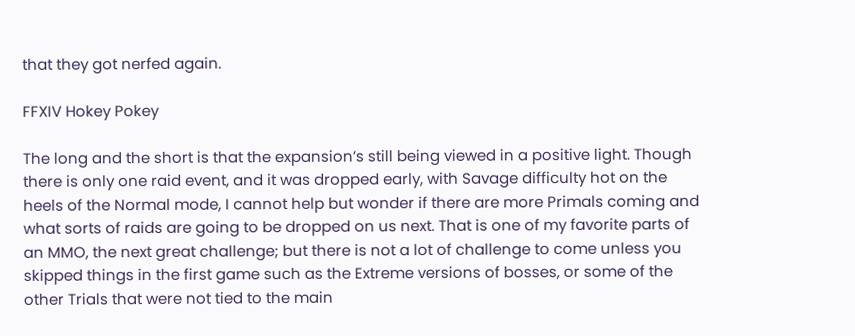that they got nerfed again.

FFXIV Hokey Pokey

The long and the short is that the expansion’s still being viewed in a positive light. Though there is only one raid event, and it was dropped early, with Savage difficulty hot on the heels of the Normal mode, I cannot help but wonder if there are more Primals coming and what sorts of raids are going to be dropped on us next. That is one of my favorite parts of an MMO, the next great challenge; but there is not a lot of challenge to come unless you skipped things in the first game such as the Extreme versions of bosses, or some of the other Trials that were not tied to the main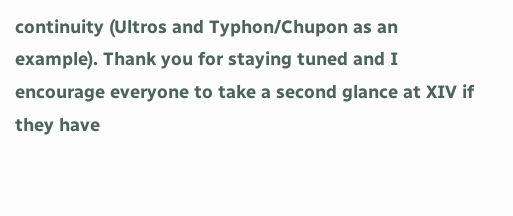continuity (Ultros and Typhon/Chupon as an example). Thank you for staying tuned and I encourage everyone to take a second glance at XIV if they have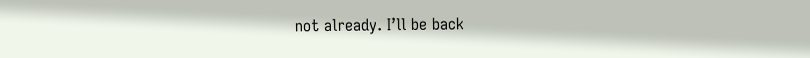not already. I’ll be back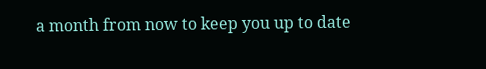a month from now to keep you up to date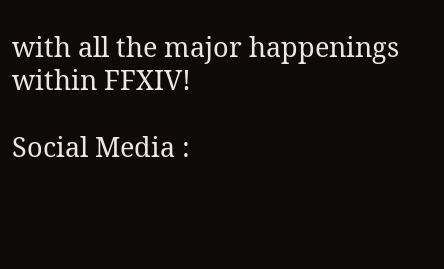with all the major happenings within FFXIV!

Social Media :